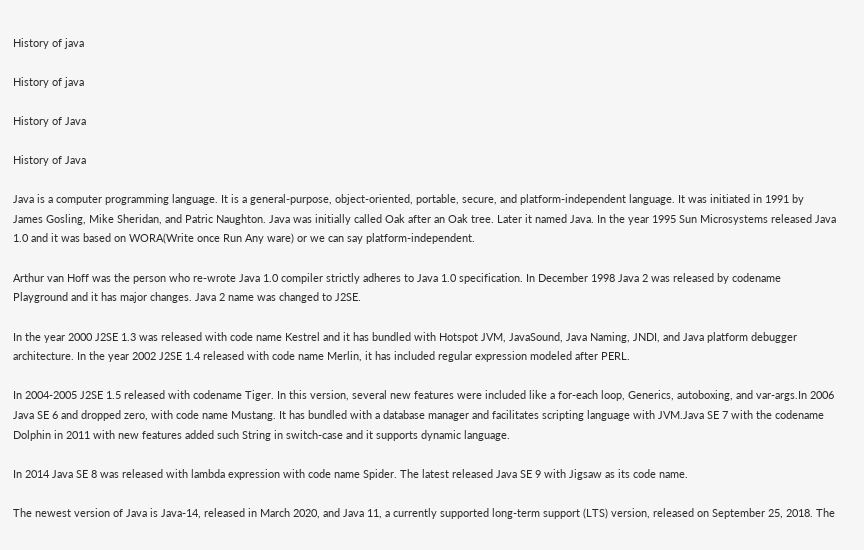History of java

History of java

History of Java

History of Java

Java is a computer programming language. It is a general-purpose, object-oriented, portable, secure, and platform-independent language. It was initiated in 1991 by James Gosling, Mike Sheridan, and Patric Naughton. Java was initially called Oak after an Oak tree. Later it named Java. In the year 1995 Sun Microsystems released Java 1.0 and it was based on WORA(Write once Run Any ware) or we can say platform-independent.

Arthur van Hoff was the person who re-wrote Java 1.0 compiler strictly adheres to Java 1.0 specification. In December 1998 Java 2 was released by codename Playground and it has major changes. Java 2 name was changed to J2SE.

In the year 2000 J2SE 1.3 was released with code name Kestrel and it has bundled with Hotspot JVM, JavaSound, Java Naming, JNDI, and Java platform debugger architecture. In the year 2002 J2SE 1.4 released with code name Merlin, it has included regular expression modeled after PERL.

In 2004-2005 J2SE 1.5 released with codename Tiger. In this version, several new features were included like a for-each loop, Generics, autoboxing, and var-args.In 2006 Java SE 6 and dropped zero, with code name Mustang. It has bundled with a database manager and facilitates scripting language with JVM.Java SE 7 with the codename Dolphin in 2011 with new features added such String in switch-case and it supports dynamic language.

In 2014 Java SE 8 was released with lambda expression with code name Spider. The latest released Java SE 9 with Jigsaw as its code name.

The newest version of Java is Java-14, released in March 2020, and Java 11, a currently supported long-term support (LTS) version, released on September 25, 2018. The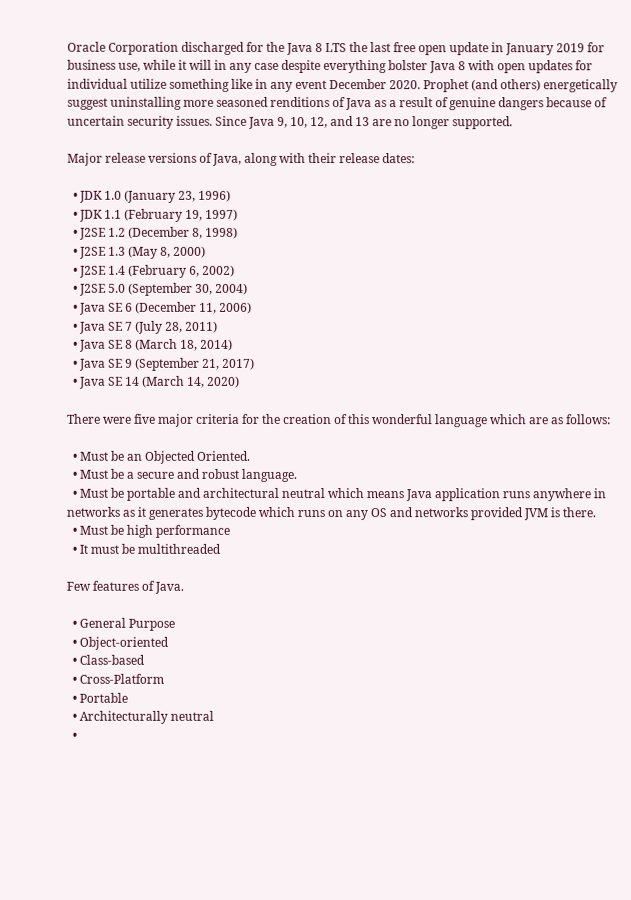Oracle Corporation discharged for the Java 8 LTS the last free open update in January 2019 for business use, while it will in any case despite everything bolster Java 8 with open updates for individual utilize something like in any event December 2020. Prophet (and others) energetically suggest uninstalling more seasoned renditions of Java as a result of genuine dangers because of uncertain security issues. Since Java 9, 10, 12, and 13 are no longer supported.

Major release versions of Java, along with their release dates:

  • JDK 1.0 (January 23, 1996)
  • JDK 1.1 (February 19, 1997)
  • J2SE 1.2 (December 8, 1998)
  • J2SE 1.3 (May 8, 2000)
  • J2SE 1.4 (February 6, 2002)
  • J2SE 5.0 (September 30, 2004)
  • Java SE 6 (December 11, 2006)
  • Java SE 7 (July 28, 2011)
  • Java SE 8 (March 18, 2014)
  • Java SE 9 (September 21, 2017)
  • Java SE 14 (March 14, 2020)

There were five major criteria for the creation of this wonderful language which are as follows:

  • Must be an Objected Oriented.
  • Must be a secure and robust language.
  • Must be portable and architectural neutral which means Java application runs anywhere in networks as it generates bytecode which runs on any OS and networks provided JVM is there.
  • Must be high performance
  • It must be multithreaded

Few features of Java.

  • General Purpose
  • Object-oriented
  • Class-based
  • Cross-Platform
  • Portable
  • Architecturally neutral
  •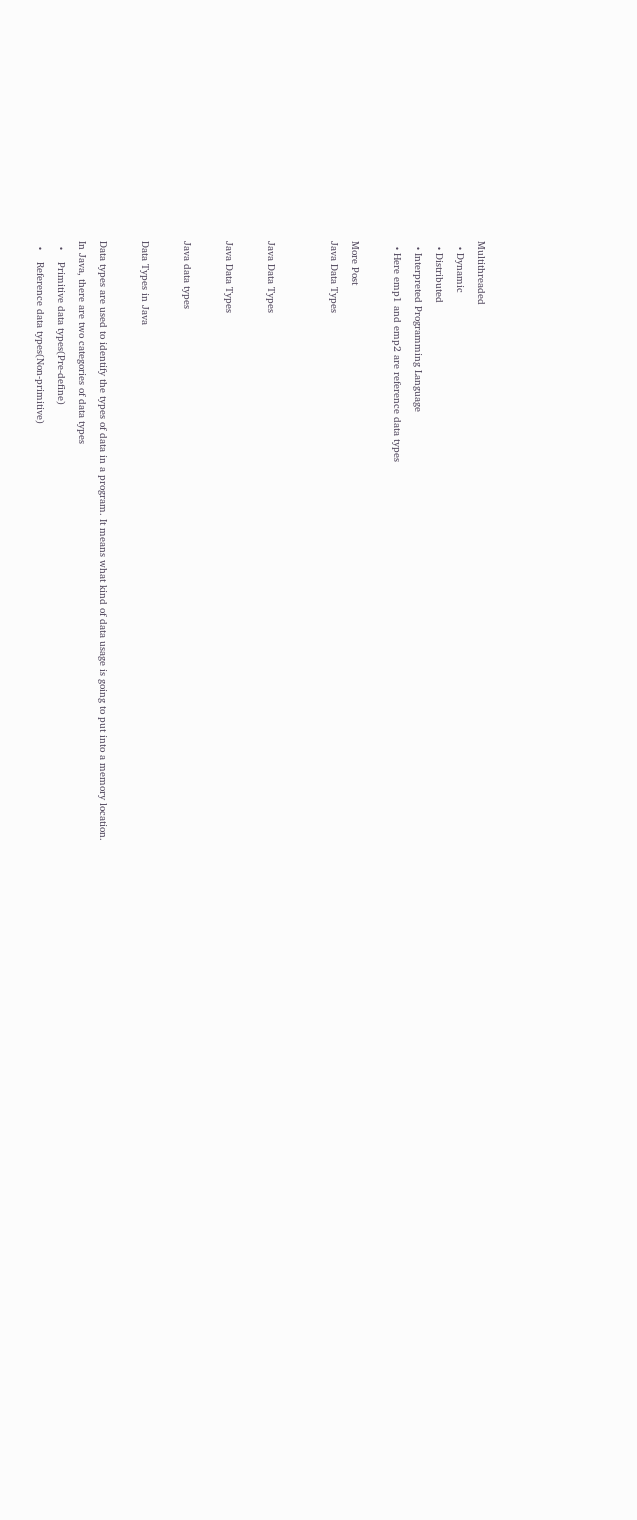Multithreaded
  • Dynamic
  • Distributed
  • Interpreted Programming Language
  • Here emp1 and emp2 are reference data types

More Post
Java Data Types


Java Data Types

Java Data Types

Java data types

Data Types in Java

Data types are used to identify the types of data in a program. It means what kind of data usage is going to put into a memory location.
In Java, there are two categories of data types
  •    Primitive data types(Pre-define)
  •    Reference data types(Non-primitive)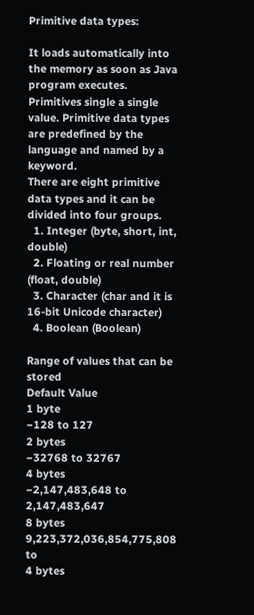Primitive data types:

It loads automatically into the memory as soon as Java program executes. Primitives single a single value. Primitive data types are predefined by the language and named by a keyword.
There are eight primitive data types and it can be divided into four groups.
  1. Integer (byte, short, int, double)
  2. Floating or real number (float, double)
  3. Character (char and it is 16-bit Unicode character)
  4. Boolean (Boolean)

Range of values that can be stored
Default Value
1 byte
−128 to 127
2 bytes
−32768 to 32767
4 bytes
−2,147,483,648 to 2,147,483,647
8 bytes
9,223,372,036,854,775,808 to
4 bytes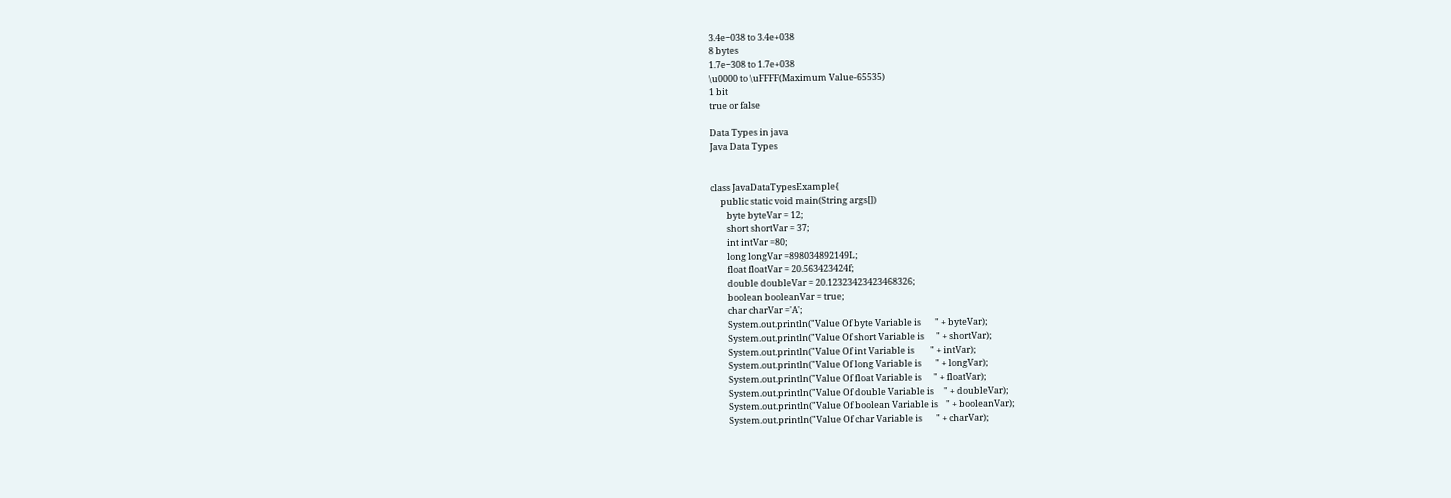3.4e−038 to 3.4e+038
8 bytes
1.7e−308 to 1.7e+038
\u0000 to \uFFFF(Maximum Value-65535)
1 bit
true or false

Data Types in java
Java Data Types


class JavaDataTypesExample{
     public static void main(String args[])
        byte byteVar = 12;
        short shortVar = 37;
        int intVar =80;
        long longVar =898034892149L;
        float floatVar = 20.563423424f;
        double doubleVar = 20.12323423423468326;
        boolean booleanVar = true;
        char charVar ='A';
        System.out.println("Value Of byte Variable is       " + byteVar);
        System.out.println("Value Of short Variable is      " + shortVar);
        System.out.println("Value Of int Variable is        " + intVar);
        System.out.println("Value Of long Variable is       " + longVar);
        System.out.println("Value Of float Variable is      " + floatVar);
        System.out.println("Value Of double Variable is     " + doubleVar);
        System.out.println("Value Of boolean Variable is    " + booleanVar);
        System.out.println("Value Of char Variable is       " + charVar);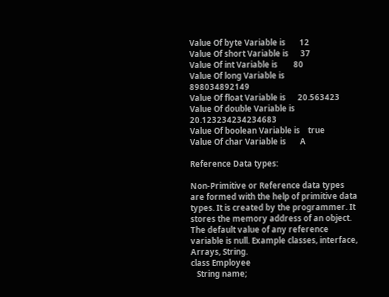Value Of byte Variable is       12
Value Of short Variable is      37
Value Of int Variable is        80
Value Of long Variable is       898034892149
Value Of float Variable is      20.563423
Value Of double Variable is     20.123234234234683
Value Of boolean Variable is    true
Value Of char Variable is       A

Reference Data types:

Non-Primitive or Reference data types are formed with the help of primitive data types. It is created by the programmer. It stores the memory address of an object.  The default value of any reference variable is null. Example classes, interface, Arrays, String.
class Employee
   String name;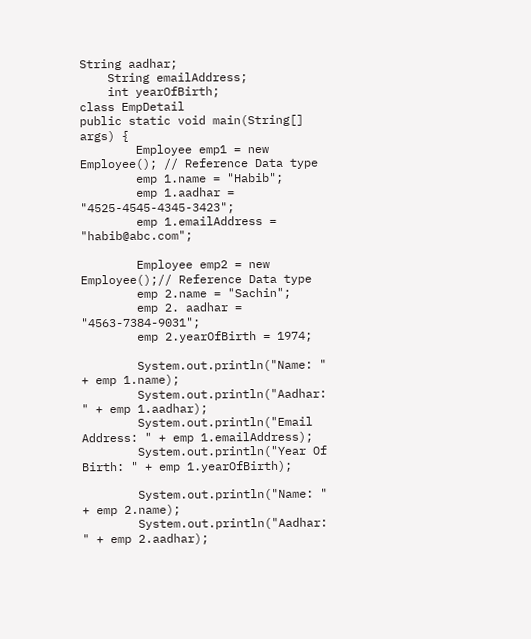String aadhar;
    String emailAddress;
    int yearOfBirth;
class EmpDetail
public static void main(String[] args) {
        Employee emp1 = new Employee(); // Reference Data type
        emp 1.name = "Habib";
        emp 1.aadhar = "4525-4545-4345-3423";
        emp 1.emailAddress = "habib@abc.com";

        Employee emp2 = new Employee();// Reference Data type
        emp 2.name = "Sachin";
        emp 2. aadhar = "4563-7384-9031";
        emp 2.yearOfBirth = 1974;

        System.out.println("Name: " + emp 1.name);
        System.out.println("Aadhar: " + emp 1.aadhar);
        System.out.println("Email Address: " + emp 1.emailAddress);
        System.out.println("Year Of Birth: " + emp 1.yearOfBirth);

        System.out.println("Name: " + emp 2.name);
        System.out.println("Aadhar: " + emp 2.aadhar);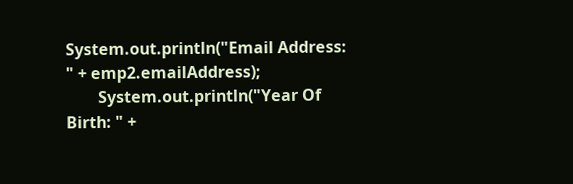System.out.println("Email Address: " + emp2.emailAddress);
        System.out.println("Year Of Birth: " +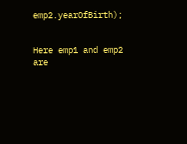emp2.yearOfBirth);


Here emp1 and emp2 are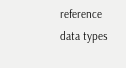reference data types